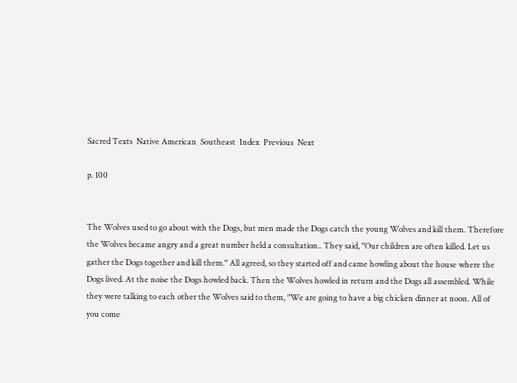Sacred Texts  Native American  Southeast  Index  Previous  Next

p. 100


The Wolves used to go about with the Dogs, but men made the Dogs catch the young Wolves and kill them. Therefore the Wolves became angry and a great number held a consultation.. They said, "Our children are often killed. Let us gather the Dogs together and kill them." All agreed, so they started off and came howling about the house where the Dogs lived. At the noise the Dogs howled back. Then the Wolves howled in return and the Dogs all assembled. While they were talking to each other the Wolves said to them, "We are going to have a big chicken dinner at noon. All of you come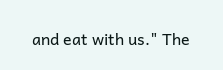and eat with us." The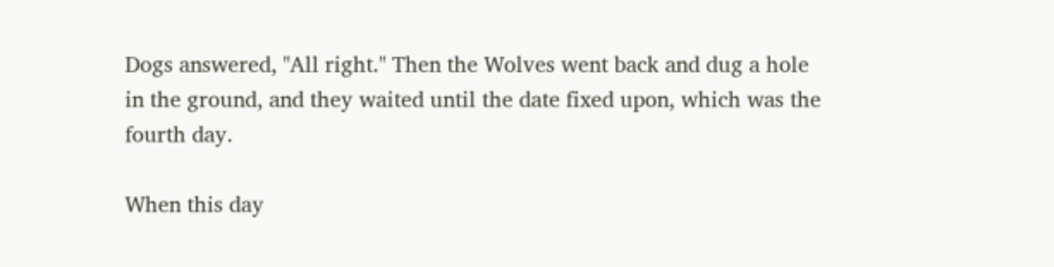Dogs answered, "All right." Then the Wolves went back and dug a hole in the ground, and they waited until the date fixed upon, which was the fourth day.

When this day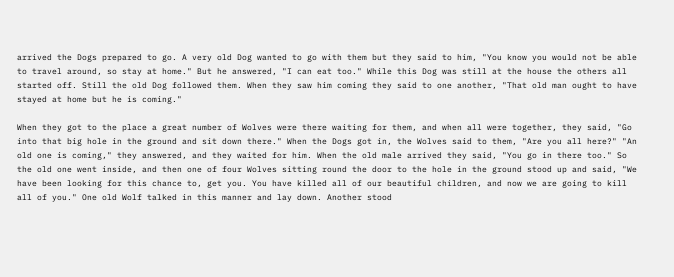arrived the Dogs prepared to go. A very old Dog wanted to go with them but they said to him, "You know you would not be able to travel around, so stay at home." But he answered, "I can eat too." While this Dog was still at the house the others all started off. Still the old Dog followed them. When they saw him coming they said to one another, "That old man ought to have stayed at home but he is coming."

When they got to the place a great number of Wolves were there waiting for them, and when all were together, they said, "Go into that big hole in the ground and sit down there." When the Dogs got in, the Wolves said to them, "Are you all here?" "An old one is coming," they answered, and they waited for him. When the old male arrived they said, "You go in there too." So the old one went inside, and then one of four Wolves sitting round the door to the hole in the ground stood up and said, "We have been looking for this chance to, get you. You have killed all of our beautiful children, and now we are going to kill all of you." One old Wolf talked in this manner and lay down. Another stood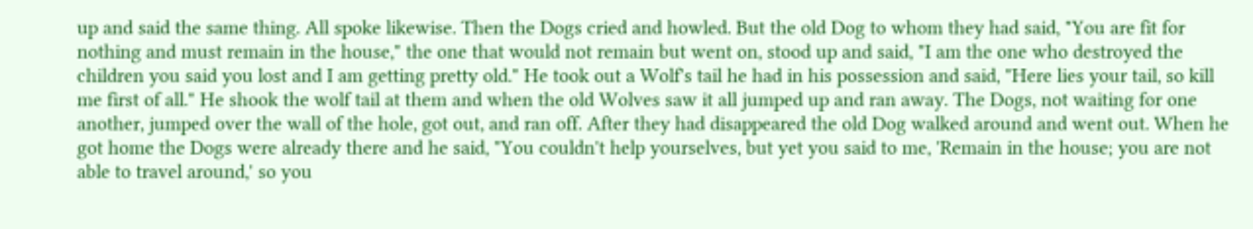up and said the same thing. All spoke likewise. Then the Dogs cried and howled. But the old Dog to whom they had said, "You are fit for nothing and must remain in the house," the one that would not remain but went on, stood up and said, "I am the one who destroyed the children you said you lost and I am getting pretty old." He took out a Wolf's tail he had in his possession and said, "Here lies your tail, so kill me first of all." He shook the wolf tail at them and when the old Wolves saw it all jumped up and ran away. The Dogs, not waiting for one another, jumped over the wall of the hole, got out, and ran off. After they had disappeared the old Dog walked around and went out. When he got home the Dogs were already there and he said, "You couldn't help yourselves, but yet you said to me, 'Remain in the house; you are not able to travel around,' so you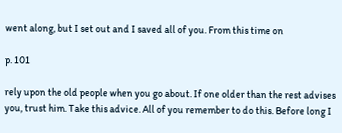went along, but I set out and I saved all of you. From this time on

p. 101

rely upon the old people when you go about. If one older than the rest advises you, trust him. Take this advice. All of you remember to do this. Before long I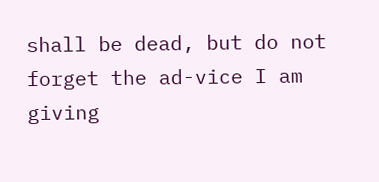shall be dead, but do not forget the ad-vice I am giving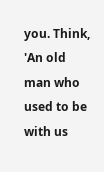you. Think, 'An old man who used to be with us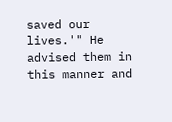saved our lives.'" He advised them in this manner and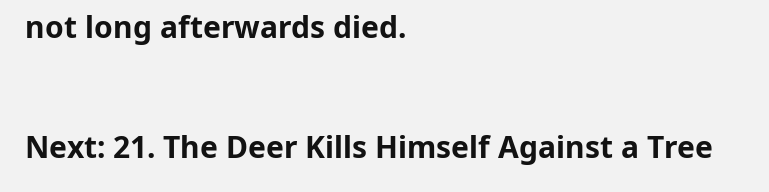not long afterwards died.

Next: 21. The Deer Kills Himself Against a Tree